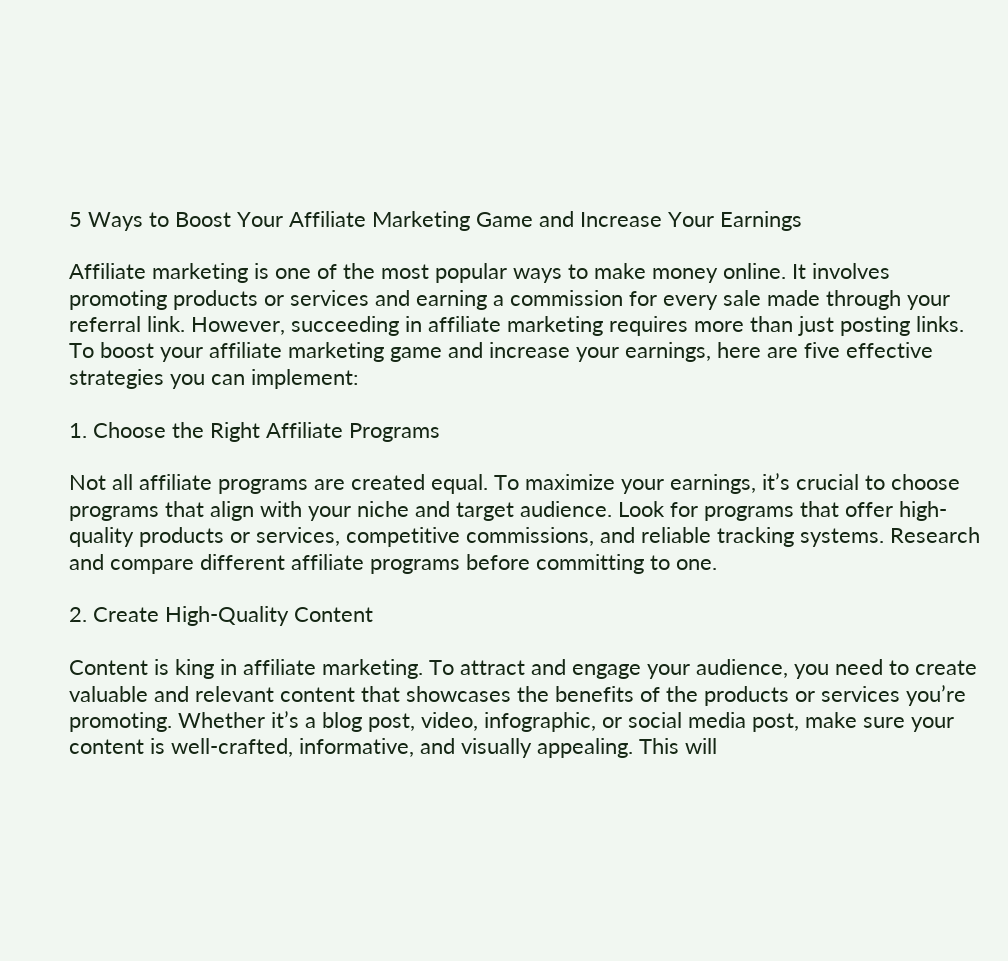5 Ways to Boost Your Affiliate Marketing Game and Increase Your Earnings

Affiliate marketing is one of the most popular ways to make money online. It involves promoting products or services and earning a commission for every sale made through your referral link. However, succeeding in affiliate marketing requires more than just posting links. To boost your affiliate marketing game and increase your earnings, here are five effective strategies you can implement:

1. Choose the Right Affiliate Programs

Not all affiliate programs are created equal. To maximize your earnings, it’s crucial to choose programs that align with your niche and target audience. Look for programs that offer high-quality products or services, competitive commissions, and reliable tracking systems. Research and compare different affiliate programs before committing to one.

2. Create High-Quality Content

Content is king in affiliate marketing. To attract and engage your audience, you need to create valuable and relevant content that showcases the benefits of the products or services you’re promoting. Whether it’s a blog post, video, infographic, or social media post, make sure your content is well-crafted, informative, and visually appealing. This will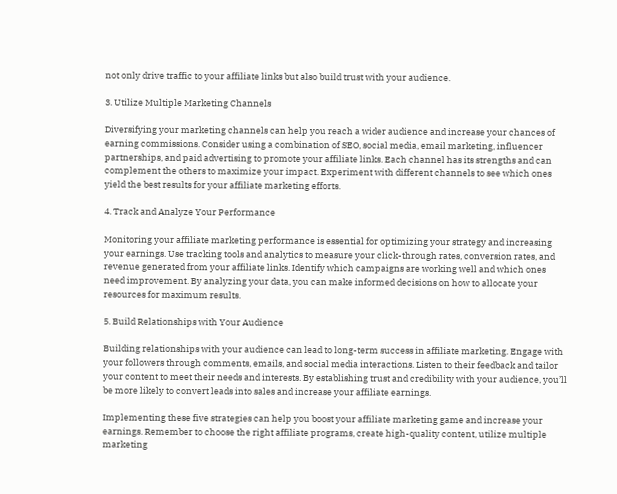not only drive traffic to your affiliate links but also build trust with your audience.

3. Utilize Multiple Marketing Channels

Diversifying your marketing channels can help you reach a wider audience and increase your chances of earning commissions. Consider using a combination of SEO, social media, email marketing, influencer partnerships, and paid advertising to promote your affiliate links. Each channel has its strengths and can complement the others to maximize your impact. Experiment with different channels to see which ones yield the best results for your affiliate marketing efforts.

4. Track and Analyze Your Performance

Monitoring your affiliate marketing performance is essential for optimizing your strategy and increasing your earnings. Use tracking tools and analytics to measure your click-through rates, conversion rates, and revenue generated from your affiliate links. Identify which campaigns are working well and which ones need improvement. By analyzing your data, you can make informed decisions on how to allocate your resources for maximum results.

5. Build Relationships with Your Audience

Building relationships with your audience can lead to long-term success in affiliate marketing. Engage with your followers through comments, emails, and social media interactions. Listen to their feedback and tailor your content to meet their needs and interests. By establishing trust and credibility with your audience, you’ll be more likely to convert leads into sales and increase your affiliate earnings.

Implementing these five strategies can help you boost your affiliate marketing game and increase your earnings. Remember to choose the right affiliate programs, create high-quality content, utilize multiple marketing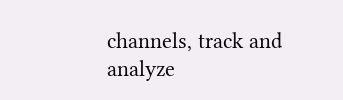channels, track and analyze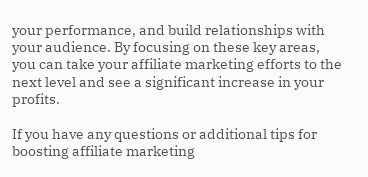your performance, and build relationships with your audience. By focusing on these key areas, you can take your affiliate marketing efforts to the next level and see a significant increase in your profits.

If you have any questions or additional tips for boosting affiliate marketing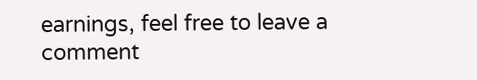earnings, feel free to leave a comment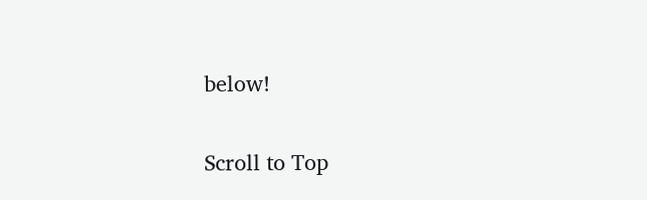below!

Scroll to Top